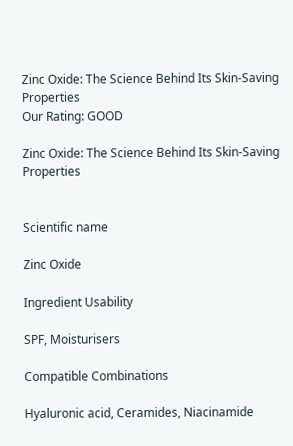Zinc Oxide: The Science Behind Its Skin-Saving Properties
Our Rating: GOOD

Zinc Oxide: The Science Behind Its Skin-Saving Properties


Scientific name

Zinc Oxide

Ingredient Usability

SPF, Moisturisers

Compatible Combinations

Hyaluronic acid, Ceramides, Niacinamide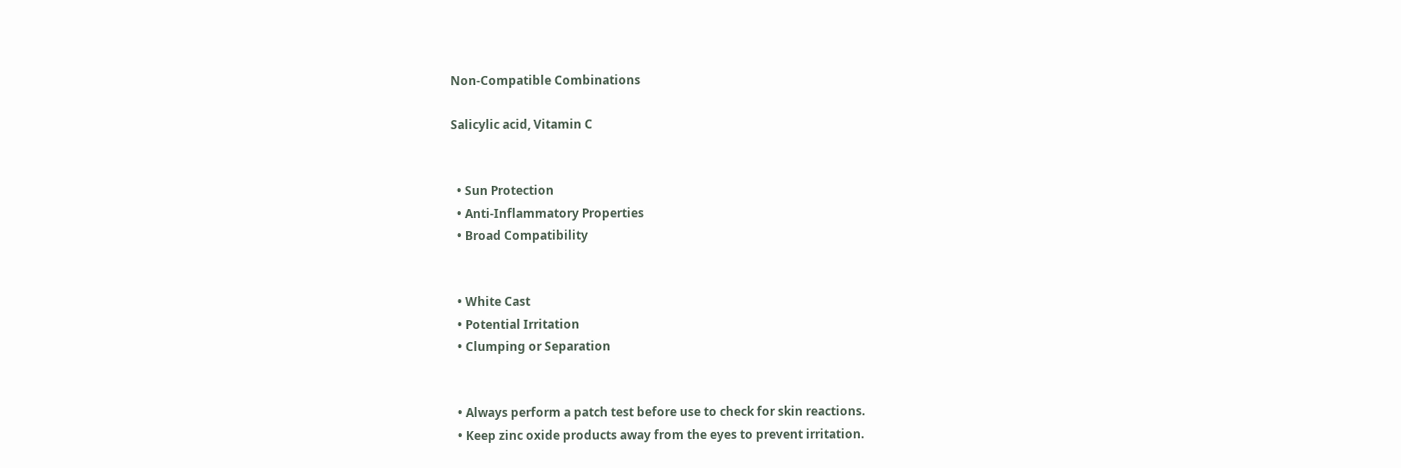Non-Compatible Combinations

Salicylic acid, Vitamin C


  • Sun Protection
  • Anti-Inflammatory Properties
  • Broad Compatibility


  • White Cast
  • Potential Irritation
  • Clumping or Separation


  • Always perform a patch test before use to check for skin reactions.
  • Keep zinc oxide products away from the eyes to prevent irritation.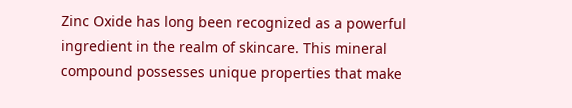Zinc Oxide has long been recognized as a powerful ingredient in the realm of skincare. This mineral compound possesses unique properties that make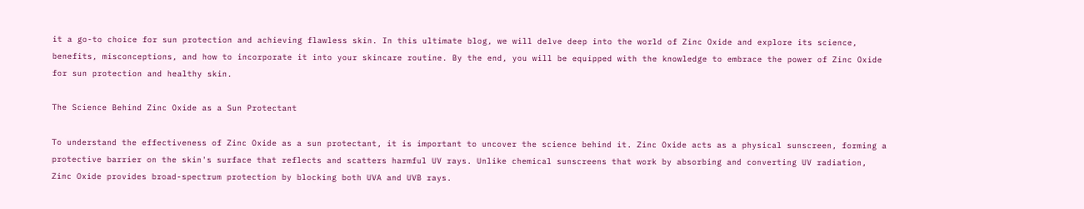it a go-to choice for sun protection and achieving flawless skin. In this ultimate blog, we will delve deep into the world of Zinc Oxide and explore its science, benefits, misconceptions, and how to incorporate it into your skincare routine. By the end, you will be equipped with the knowledge to embrace the power of Zinc Oxide for sun protection and healthy skin.

The Science Behind Zinc Oxide as a Sun Protectant

To understand the effectiveness of Zinc Oxide as a sun protectant, it is important to uncover the science behind it. Zinc Oxide acts as a physical sunscreen, forming a protective barrier on the skin's surface that reflects and scatters harmful UV rays. Unlike chemical sunscreens that work by absorbing and converting UV radiation, Zinc Oxide provides broad-spectrum protection by blocking both UVA and UVB rays.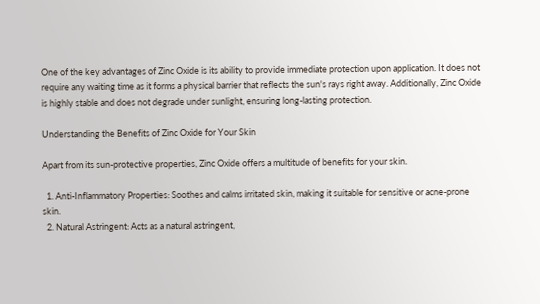One of the key advantages of Zinc Oxide is its ability to provide immediate protection upon application. It does not require any waiting time as it forms a physical barrier that reflects the sun's rays right away. Additionally, Zinc Oxide is highly stable and does not degrade under sunlight, ensuring long-lasting protection.

Understanding the Benefits of Zinc Oxide for Your Skin

Apart from its sun-protective properties, Zinc Oxide offers a multitude of benefits for your skin.

  1. Anti-Inflammatory Properties: Soothes and calms irritated skin, making it suitable for sensitive or acne-prone skin.
  2. Natural Astringent: Acts as a natural astringent,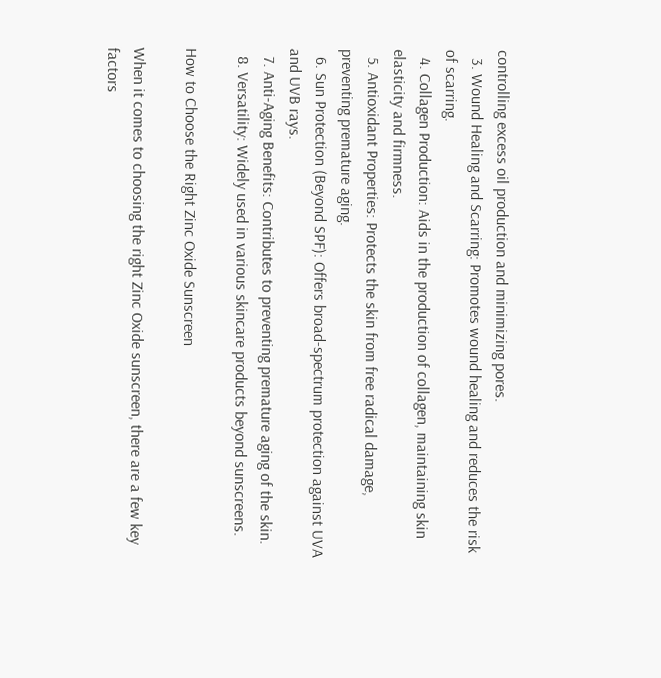controlling excess oil production and minimizing pores.
  3. Wound Healing and Scarring: Promotes wound healing and reduces the risk of scarring.
  4. Collagen Production: Aids in the production of collagen, maintaining skin elasticity and firmness.
  5. Antioxidant Properties: Protects the skin from free radical damage, preventing premature aging.
  6. Sun Protection (Beyond SPF): Offers broad-spectrum protection against UVA and UVB rays.
  7. Anti-Aging Benefits: Contributes to preventing premature aging of the skin.
  8. Versatility: Widely used in various skincare products beyond sunscreens.

How to Choose the Right Zinc Oxide Sunscreen

When it comes to choosing the right Zinc Oxide sunscreen, there are a few key factors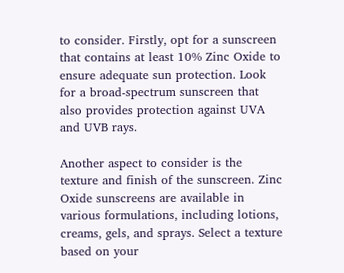to consider. Firstly, opt for a sunscreen that contains at least 10% Zinc Oxide to ensure adequate sun protection. Look for a broad-spectrum sunscreen that also provides protection against UVA and UVB rays.

Another aspect to consider is the texture and finish of the sunscreen. Zinc Oxide sunscreens are available in various formulations, including lotions, creams, gels, and sprays. Select a texture based on your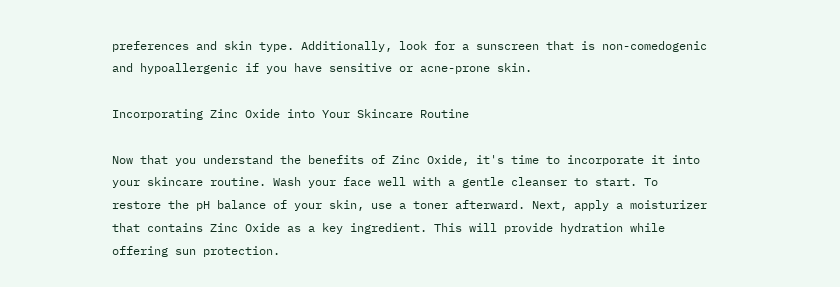preferences and skin type. Additionally, look for a sunscreen that is non-comedogenic and hypoallergenic if you have sensitive or acne-prone skin.

Incorporating Zinc Oxide into Your Skincare Routine

Now that you understand the benefits of Zinc Oxide, it's time to incorporate it into your skincare routine. Wash your face well with a gentle cleanser to start. To restore the pH balance of your skin, use a toner afterward. Next, apply a moisturizer that contains Zinc Oxide as a key ingredient. This will provide hydration while offering sun protection.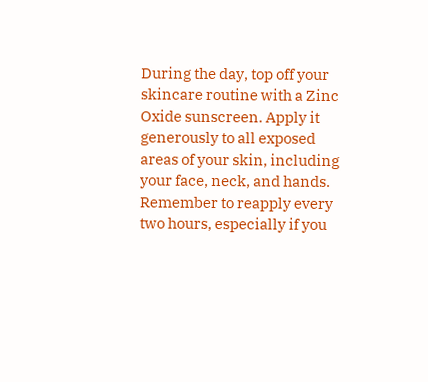During the day, top off your skincare routine with a Zinc Oxide sunscreen. Apply it generously to all exposed areas of your skin, including your face, neck, and hands. Remember to reapply every two hours, especially if you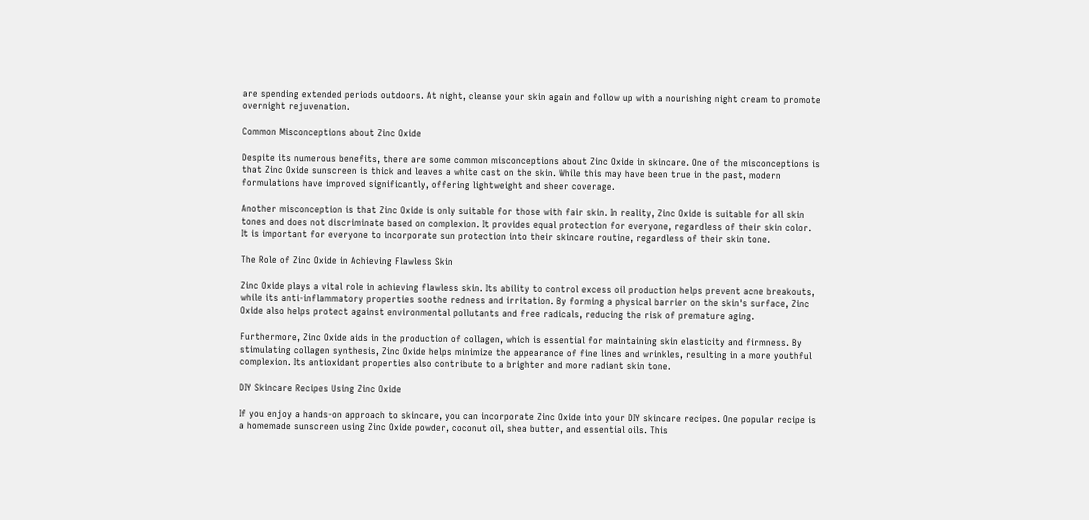are spending extended periods outdoors. At night, cleanse your skin again and follow up with a nourishing night cream to promote overnight rejuvenation.

Common Misconceptions about Zinc Oxide

Despite its numerous benefits, there are some common misconceptions about Zinc Oxide in skincare. One of the misconceptions is that Zinc Oxide sunscreen is thick and leaves a white cast on the skin. While this may have been true in the past, modern formulations have improved significantly, offering lightweight and sheer coverage.

Another misconception is that Zinc Oxide is only suitable for those with fair skin. In reality, Zinc Oxide is suitable for all skin tones and does not discriminate based on complexion. It provides equal protection for everyone, regardless of their skin color. It is important for everyone to incorporate sun protection into their skincare routine, regardless of their skin tone.

The Role of Zinc Oxide in Achieving Flawless Skin

Zinc Oxide plays a vital role in achieving flawless skin. Its ability to control excess oil production helps prevent acne breakouts, while its anti-inflammatory properties soothe redness and irritation. By forming a physical barrier on the skin's surface, Zinc Oxide also helps protect against environmental pollutants and free radicals, reducing the risk of premature aging.

Furthermore, Zinc Oxide aids in the production of collagen, which is essential for maintaining skin elasticity and firmness. By stimulating collagen synthesis, Zinc Oxide helps minimize the appearance of fine lines and wrinkles, resulting in a more youthful complexion. Its antioxidant properties also contribute to a brighter and more radiant skin tone.

DIY Skincare Recipes Using Zinc Oxide

If you enjoy a hands-on approach to skincare, you can incorporate Zinc Oxide into your DIY skincare recipes. One popular recipe is a homemade sunscreen using Zinc Oxide powder, coconut oil, shea butter, and essential oils. This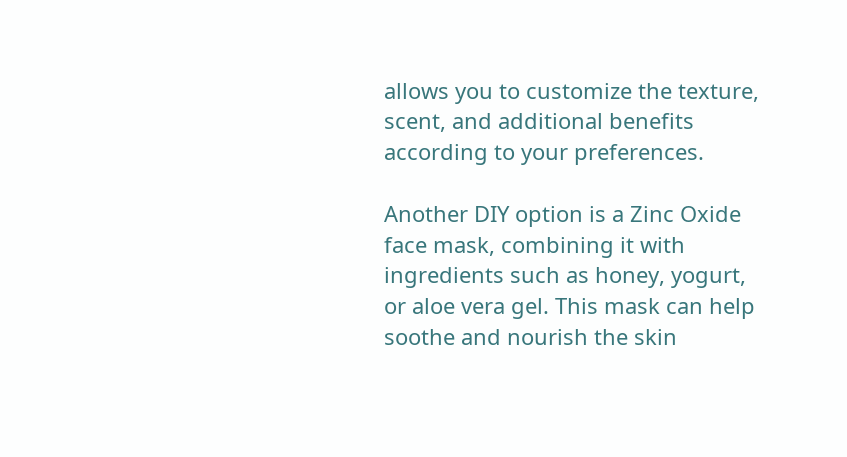allows you to customize the texture, scent, and additional benefits according to your preferences.

Another DIY option is a Zinc Oxide face mask, combining it with ingredients such as honey, yogurt, or aloe vera gel. This mask can help soothe and nourish the skin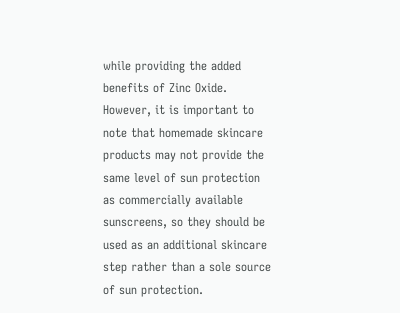while providing the added benefits of Zinc Oxide. However, it is important to note that homemade skincare products may not provide the same level of sun protection as commercially available sunscreens, so they should be used as an additional skincare step rather than a sole source of sun protection.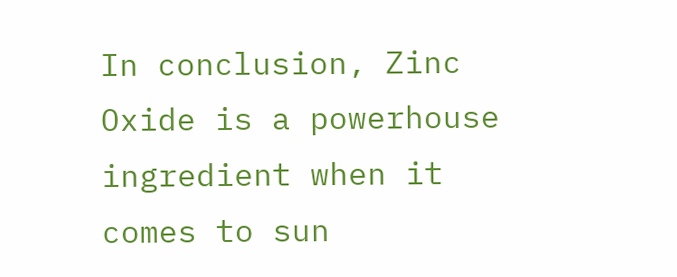In conclusion, Zinc Oxide is a powerhouse ingredient when it comes to sun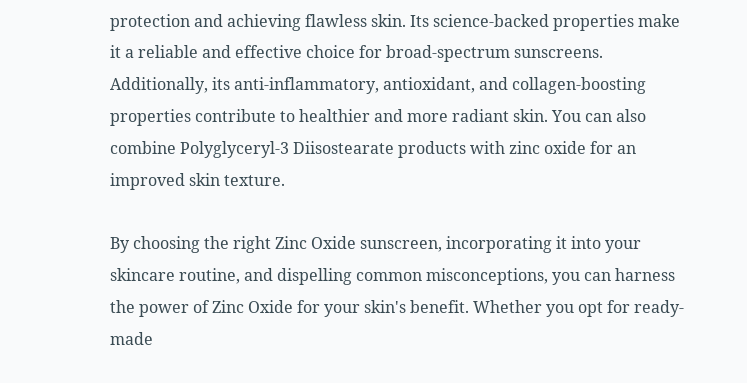protection and achieving flawless skin. Its science-backed properties make it a reliable and effective choice for broad-spectrum sunscreens. Additionally, its anti-inflammatory, antioxidant, and collagen-boosting properties contribute to healthier and more radiant skin. You can also combine Polyglyceryl-3 Diisostearate products with zinc oxide for an improved skin texture.

By choosing the right Zinc Oxide sunscreen, incorporating it into your skincare routine, and dispelling common misconceptions, you can harness the power of Zinc Oxide for your skin's benefit. Whether you opt for ready-made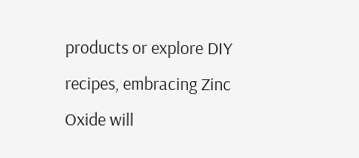products or explore DIY recipes, embracing Zinc Oxide will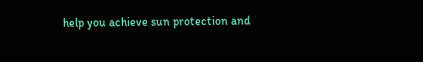help you achieve sun protection and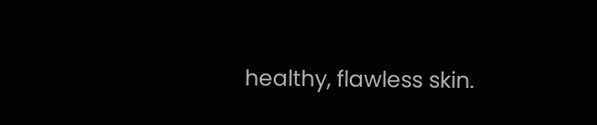healthy, flawless skin.